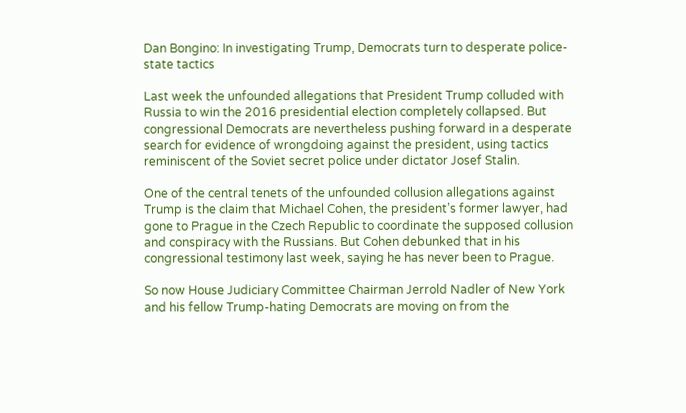Dan Bongino: In investigating Trump, Democrats turn to desperate police-state tactics

Last week the unfounded allegations that President Trump colluded with Russia to win the 2016 presidential election completely collapsed. But congressional Democrats are nevertheless pushing forward in a desperate search for evidence of wrongdoing against the president, using tactics reminiscent of the Soviet secret police under dictator Josef Stalin.

One of the central tenets of the unfounded collusion allegations against Trump is the claim that Michael Cohen, the president’s former lawyer, had gone to Prague in the Czech Republic to coordinate the supposed collusion and conspiracy with the Russians. But Cohen debunked that in his congressional testimony last week, saying he has never been to Prague.

So now House Judiciary Committee Chairman Jerrold Nadler of New York and his fellow Trump-hating Democrats are moving on from the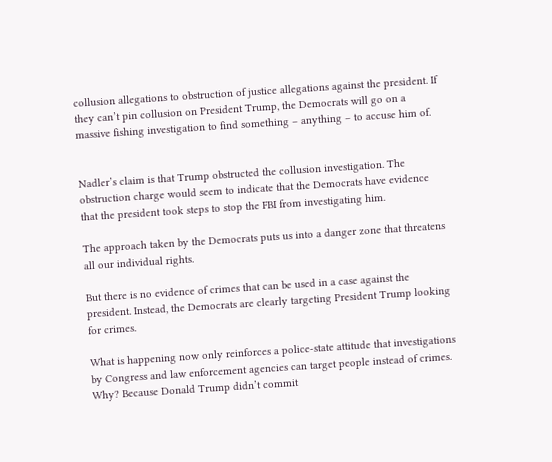collusion allegations to obstruction of justice allegations against the president. If they can’t pin collusion on President Trump, the Democrats will go on a massive fishing investigation to find something – anything – to accuse him of.


Nadler’s claim is that Trump obstructed the collusion investigation. The obstruction charge would seem to indicate that the Democrats have evidence that the president took steps to stop the FBI from investigating him.

The approach taken by the Democrats puts us into a danger zone that threatens all our individual rights.

But there is no evidence of crimes that can be used in a case against the president. Instead, the Democrats are clearly targeting President Trump looking for crimes.

What is happening now only reinforces a police-state attitude that investigations by Congress and law enforcement agencies can target people instead of crimes. Why? Because Donald Trump didn’t commit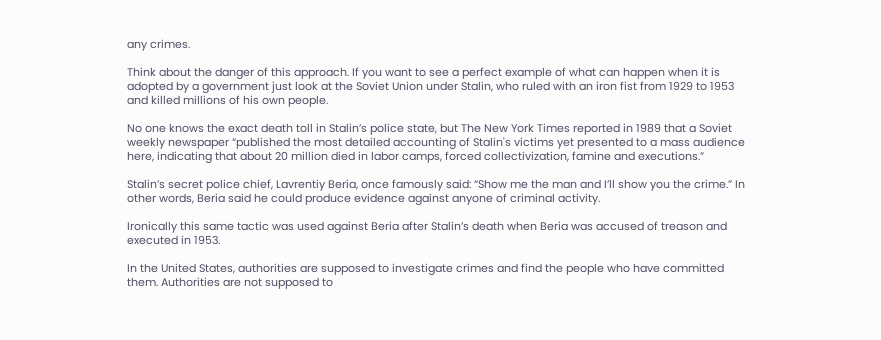any crimes.

Think about the danger of this approach. If you want to see a perfect example of what can happen when it is adopted by a government just look at the Soviet Union under Stalin, who ruled with an iron fist from 1929 to 1953 and killed millions of his own people.

No one knows the exact death toll in Stalin’s police state, but The New York Times reported in 1989 that a Soviet weekly newspaper “published the most detailed accounting of Stalin's victims yet presented to a mass audience here, indicating that about 20 million died in labor camps, forced collectivization, famine and executions.”

Stalin’s secret police chief, Lavrentiy Beria, once famously said: “Show me the man and I’ll show you the crime.” In other words, Beria said he could produce evidence against anyone of criminal activity.

Ironically this same tactic was used against Beria after Stalin’s death when Beria was accused of treason and executed in 1953.

In the United States, authorities are supposed to investigate crimes and find the people who have committed them. Authorities are not supposed to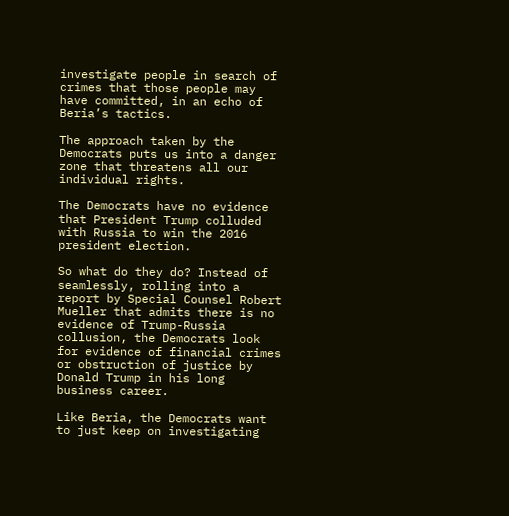investigate people in search of crimes that those people may have committed, in an echo of Beria’s tactics.

The approach taken by the Democrats puts us into a danger zone that threatens all our individual rights.

The Democrats have no evidence that President Trump colluded with Russia to win the 2016 president election.

So what do they do? Instead of seamlessly, rolling into a report by Special Counsel Robert Mueller that admits there is no evidence of Trump-Russia collusion, the Democrats look for evidence of financial crimes or obstruction of justice by Donald Trump in his long business career.

Like Beria, the Democrats want to just keep on investigating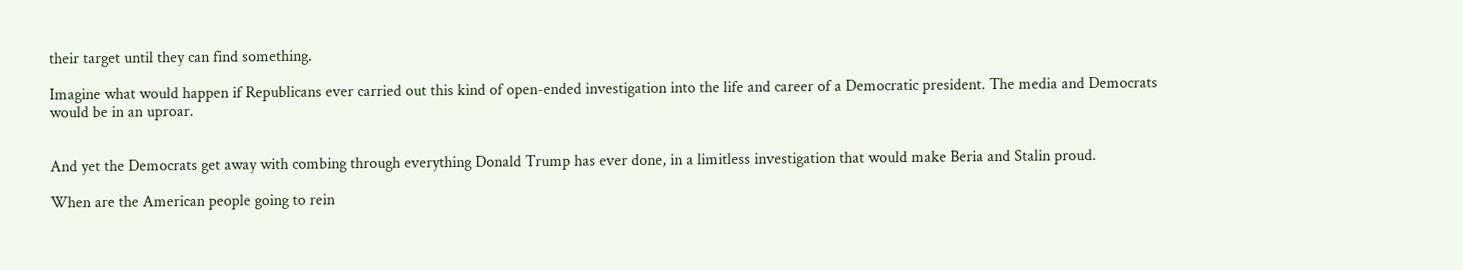their target until they can find something.

Imagine what would happen if Republicans ever carried out this kind of open-ended investigation into the life and career of a Democratic president. The media and Democrats would be in an uproar.


And yet the Democrats get away with combing through everything Donald Trump has ever done, in a limitless investigation that would make Beria and Stalin proud.

When are the American people going to rein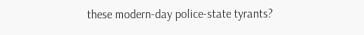these modern-day police-state tyrants?